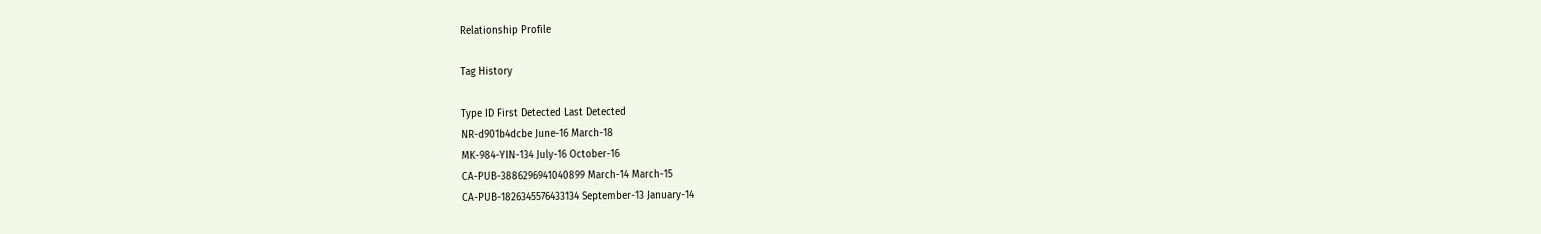Relationship Profile

Tag History

Type ID First Detected Last Detected
NR-d901b4dcbe June-16 March-18
MK-984-YIN-134 July-16 October-16
CA-PUB-3886296941040899 March-14 March-15
CA-PUB-1826345576433134 September-13 January-14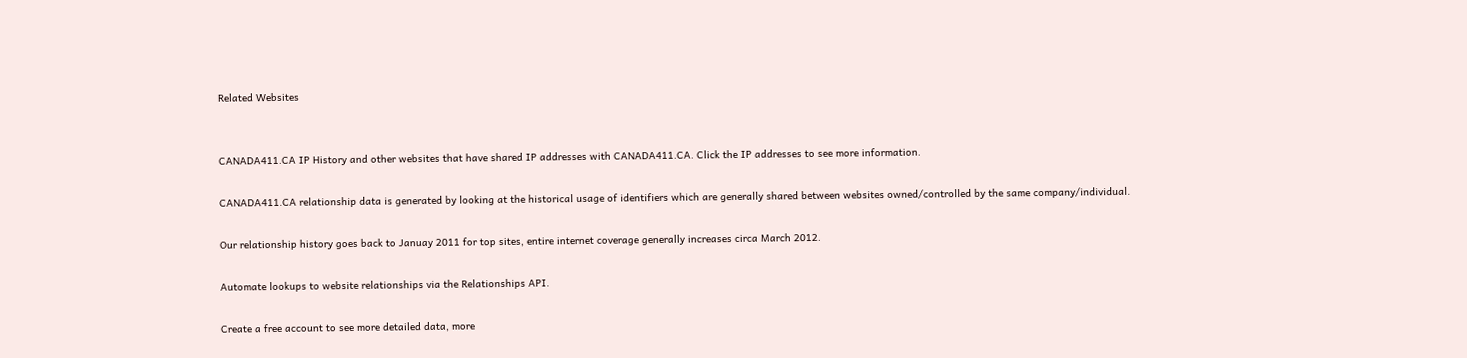Related Websites


CANADA411.CA IP History and other websites that have shared IP addresses with CANADA411.CA. Click the IP addresses to see more information.

CANADA411.CA relationship data is generated by looking at the historical usage of identifiers which are generally shared between websites owned/controlled by the same company/individual.

Our relationship history goes back to Januay 2011 for top sites, entire internet coverage generally increases circa March 2012.

Automate lookups to website relationships via the Relationships API.

Create a free account to see more detailed data, more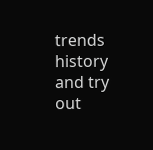trends history and try out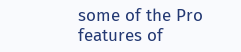some of the Pro features of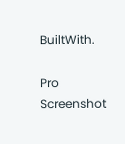BuiltWith.

Pro Screenshot